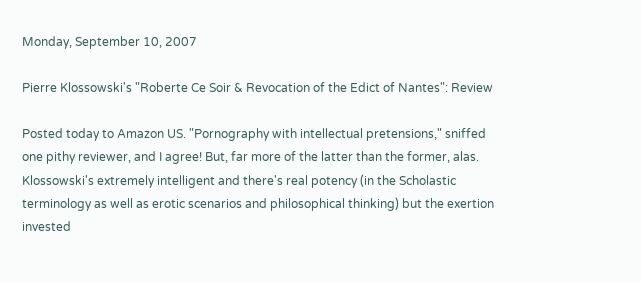Monday, September 10, 2007

Pierre Klossowski's "Roberte Ce Soir & Revocation of the Edict of Nantes": Review

Posted today to Amazon US. "Pornography with intellectual pretensions," sniffed one pithy reviewer, and I agree! But, far more of the latter than the former, alas. Klossowski's extremely intelligent and there's real potency (in the Scholastic terminology as well as erotic scenarios and philosophical thinking) but the exertion invested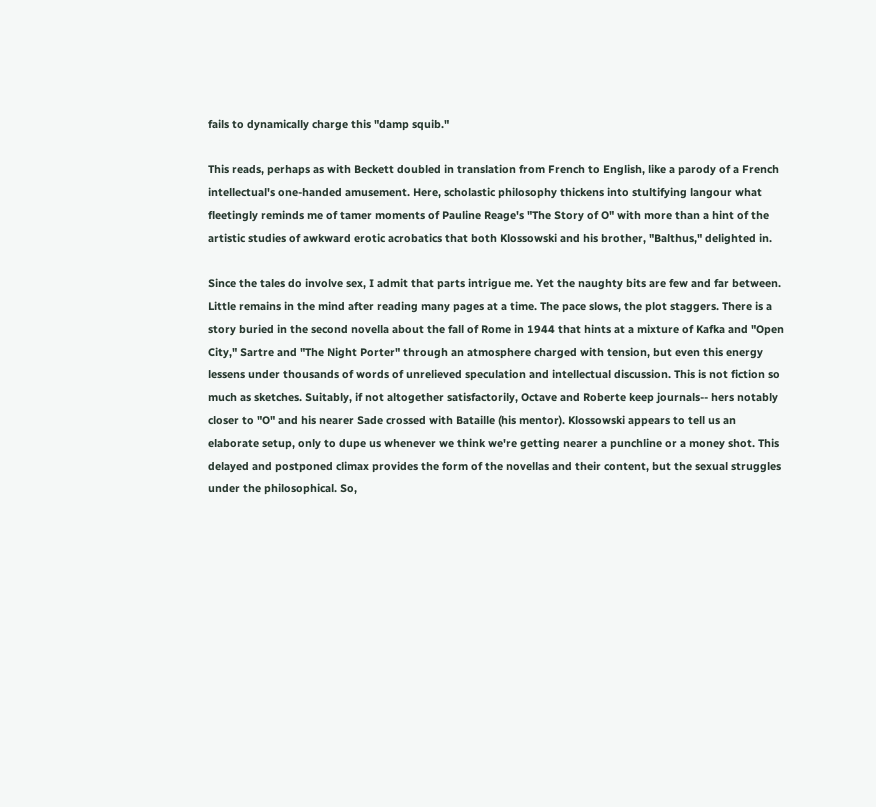fails to dynamically charge this "damp squib."

This reads, perhaps as with Beckett doubled in translation from French to English, like a parody of a French intellectual's one-handed amusement. Here, scholastic philosophy thickens into stultifying langour what fleetingly reminds me of tamer moments of Pauline Reage's "The Story of O" with more than a hint of the artistic studies of awkward erotic acrobatics that both Klossowski and his brother, "Balthus," delighted in.

Since the tales do involve sex, I admit that parts intrigue me. Yet the naughty bits are few and far between. Little remains in the mind after reading many pages at a time. The pace slows, the plot staggers. There is a story buried in the second novella about the fall of Rome in 1944 that hints at a mixture of Kafka and "Open City," Sartre and "The Night Porter" through an atmosphere charged with tension, but even this energy lessens under thousands of words of unrelieved speculation and intellectual discussion. This is not fiction so much as sketches. Suitably, if not altogether satisfactorily, Octave and Roberte keep journals-- hers notably closer to "O" and his nearer Sade crossed with Bataille (his mentor). Klossowski appears to tell us an elaborate setup, only to dupe us whenever we think we're getting nearer a punchline or a money shot. This delayed and postponed climax provides the form of the novellas and their content, but the sexual struggles under the philosophical. So,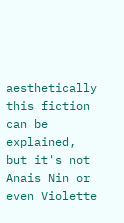aesthetically this fiction can be explained, but it's not Anais Nin or even Violette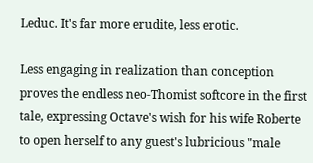Leduc. It's far more erudite, less erotic.

Less engaging in realization than conception proves the endless neo-Thomist softcore in the first tale, expressing Octave's wish for his wife Roberte to open herself to any guest's lubricious "male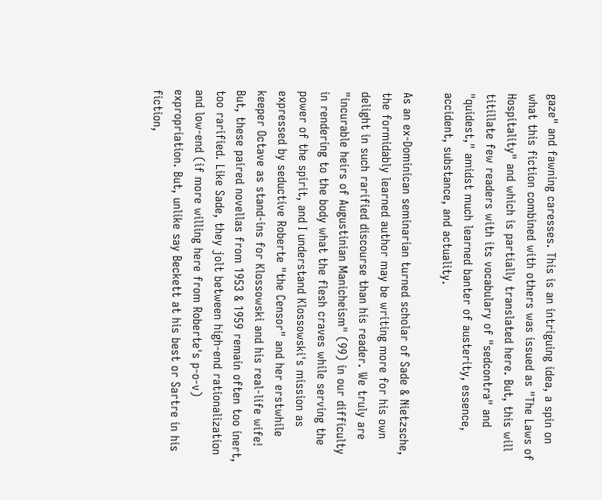gaze" and fawning caresses. This is an intriguing idea, a spin on what this fiction combined with others was issued as "The Laws of Hospitality" and which is partially translated here. But, this will titillate few readers with its vocabulary of "sedcontra" and "quidest," amidst much learned banter of austerity, essence, accident, substance, and actuality.

As an ex-Dominican seminarian turned scholar of Sade & Nietzsche, the formidably learned author may be writing more for his own delight in such rarified discourse than his reader. We truly are "incurable heirs of Augustinian Manicheism" (99) in our difficulty in rendering to the body what the flesh craves while serving the power of the spirit, and I understand Klossowski's mission as expressed by seductive Roberte "the Censor" and her erstwhile keeper Octave as stand-ins for Klossowski and his real-life wife! But, these paired novellas from 1953 & 1959 remain often too inert, too rarified. Like Sade, they jolt between high-end rationalization and low-end (if more willing here from Roberte's p-o-v) expropriation. But, unlike say Beckett at his best or Sartre in his fiction,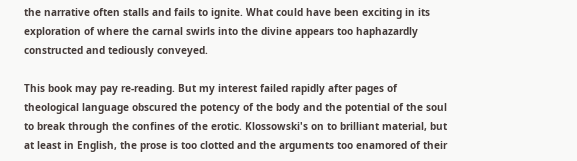the narrative often stalls and fails to ignite. What could have been exciting in its exploration of where the carnal swirls into the divine appears too haphazardly constructed and tediously conveyed.

This book may pay re-reading. But my interest failed rapidly after pages of theological language obscured the potency of the body and the potential of the soul to break through the confines of the erotic. Klossowski's on to brilliant material, but at least in English, the prose is too clotted and the arguments too enamored of their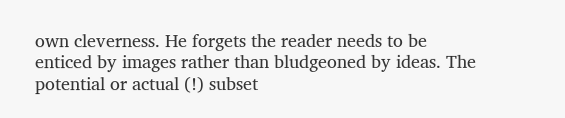own cleverness. He forgets the reader needs to be enticed by images rather than bludgeoned by ideas. The potential or actual (!) subset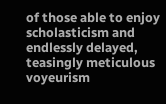of those able to enjoy scholasticism and endlessly delayed, teasingly meticulous voyeurism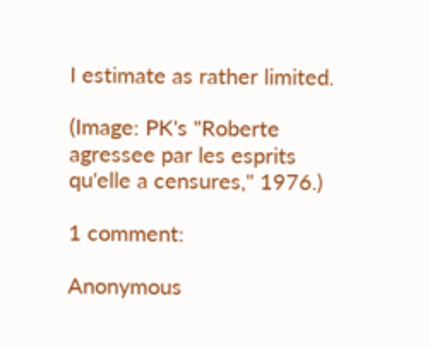I estimate as rather limited.

(Image: PK's "Roberte agressee par les esprits qu'elle a censures," 1976.)

1 comment:

Anonymous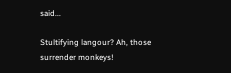said...

Stultifying langour? Ah, those surrender monkeys!